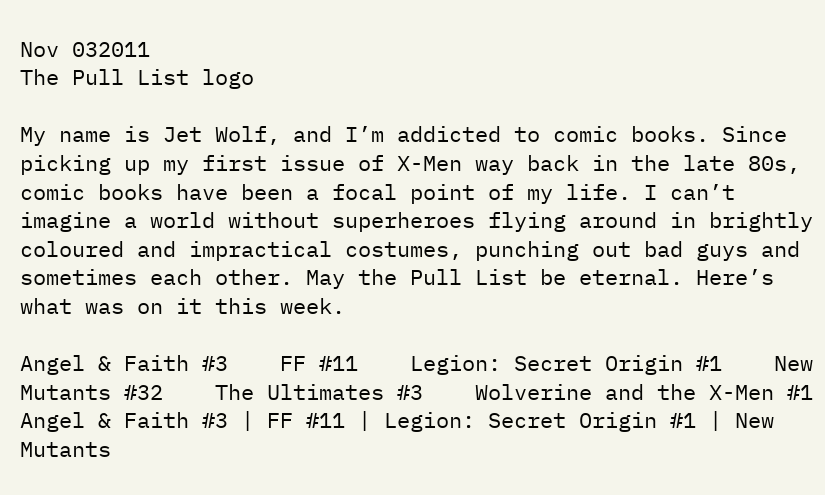Nov 032011
The Pull List logo

My name is Jet Wolf, and I’m addicted to comic books. Since picking up my first issue of X-Men way back in the late 80s, comic books have been a focal point of my life. I can’t imagine a world without superheroes flying around in brightly coloured and impractical costumes, punching out bad guys and sometimes each other. May the Pull List be eternal. Here’s what was on it this week.

Angel & Faith #3    FF #11    Legion: Secret Origin #1    New Mutants #32    The Ultimates #3    Wolverine and the X-Men #1
Angel & Faith #3 | FF #11 | Legion: Secret Origin #1 | New Mutants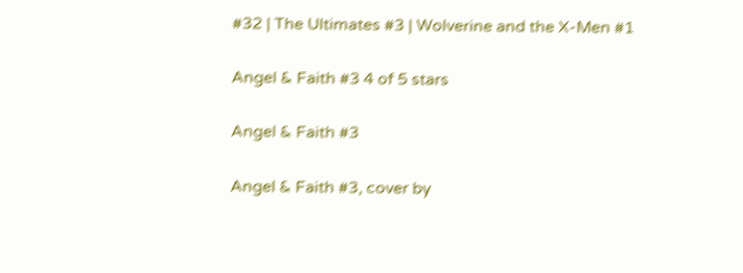#32 | The Ultimates #3 | Wolverine and the X-Men #1

Angel & Faith #3 4 of 5 stars

Angel & Faith #3

Angel & Faith #3, cover by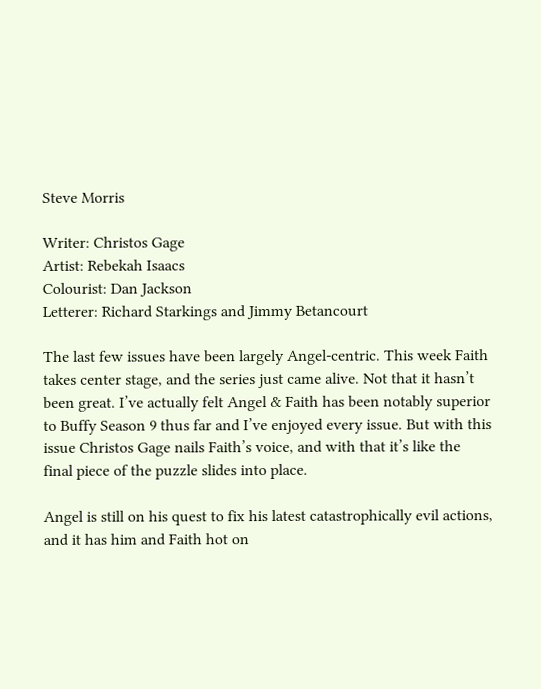Steve Morris

Writer: Christos Gage
Artist: Rebekah Isaacs
Colourist: Dan Jackson
Letterer: Richard Starkings and Jimmy Betancourt

The last few issues have been largely Angel-centric. This week Faith takes center stage, and the series just came alive. Not that it hasn’t been great. I’ve actually felt Angel & Faith has been notably superior to Buffy Season 9 thus far and I’ve enjoyed every issue. But with this issue Christos Gage nails Faith’s voice, and with that it’s like the final piece of the puzzle slides into place.

Angel is still on his quest to fix his latest catastrophically evil actions, and it has him and Faith hot on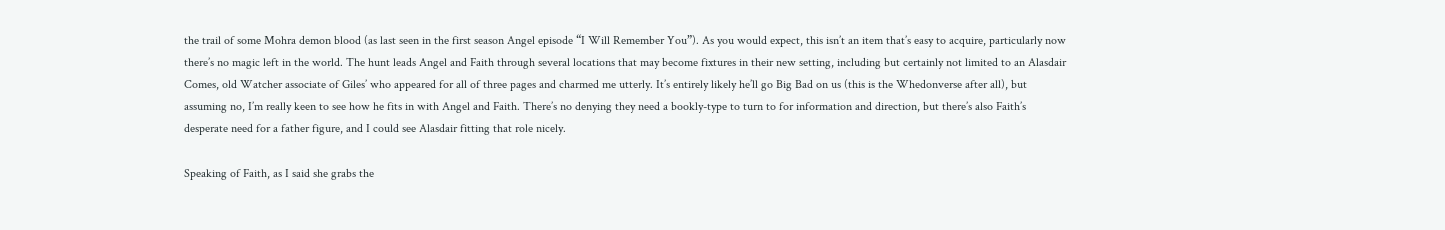the trail of some Mohra demon blood (as last seen in the first season Angel episode “I Will Remember You”). As you would expect, this isn’t an item that’s easy to acquire, particularly now there’s no magic left in the world. The hunt leads Angel and Faith through several locations that may become fixtures in their new setting, including but certainly not limited to an Alasdair Comes, old Watcher associate of Giles’ who appeared for all of three pages and charmed me utterly. It’s entirely likely he’ll go Big Bad on us (this is the Whedonverse after all), but assuming no, I’m really keen to see how he fits in with Angel and Faith. There’s no denying they need a bookly-type to turn to for information and direction, but there’s also Faith’s desperate need for a father figure, and I could see Alasdair fitting that role nicely.

Speaking of Faith, as I said she grabs the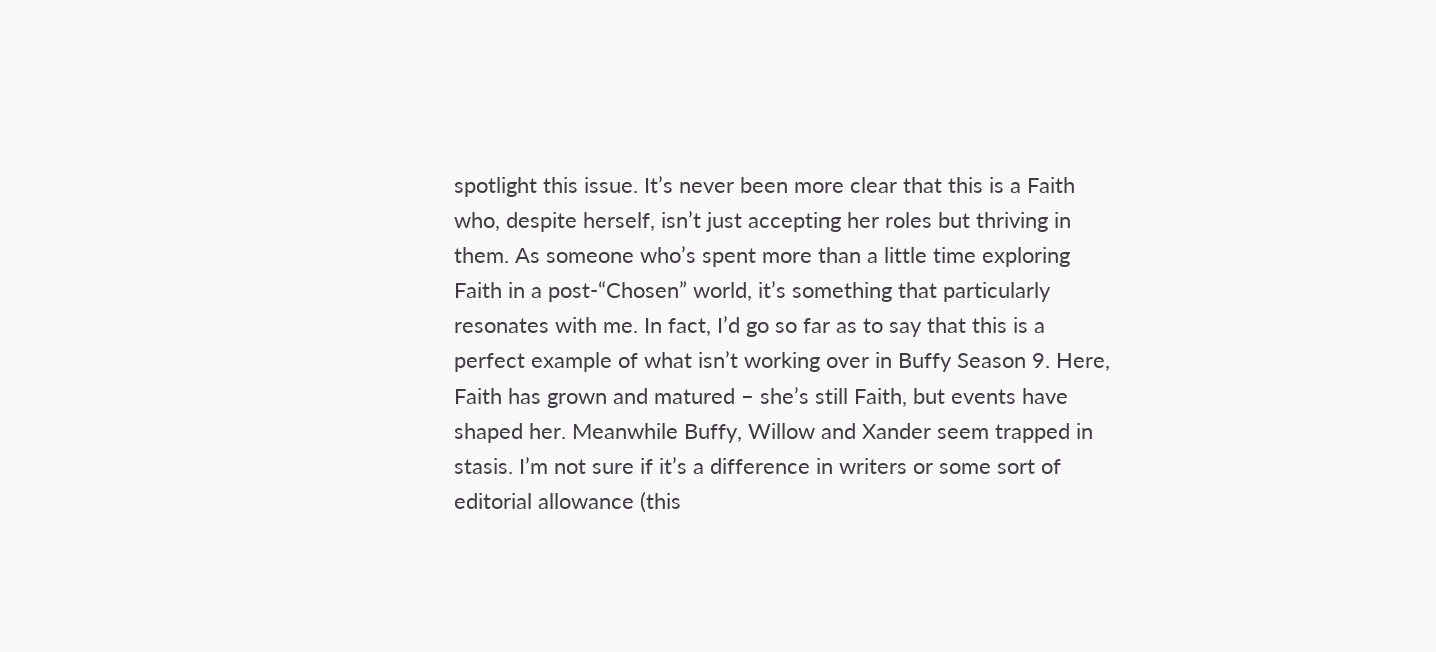spotlight this issue. It’s never been more clear that this is a Faith who, despite herself, isn’t just accepting her roles but thriving in them. As someone who’s spent more than a little time exploring Faith in a post-“Chosen” world, it’s something that particularly resonates with me. In fact, I’d go so far as to say that this is a perfect example of what isn’t working over in Buffy Season 9. Here, Faith has grown and matured – she’s still Faith, but events have shaped her. Meanwhile Buffy, Willow and Xander seem trapped in stasis. I’m not sure if it’s a difference in writers or some sort of editorial allowance (this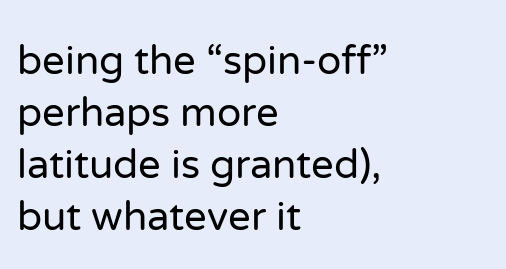being the “spin-off” perhaps more latitude is granted), but whatever it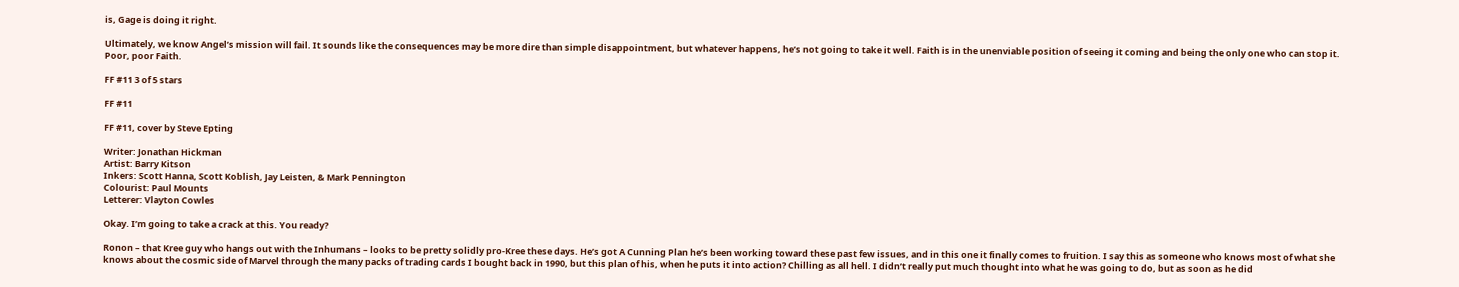is, Gage is doing it right.

Ultimately, we know Angel’s mission will fail. It sounds like the consequences may be more dire than simple disappointment, but whatever happens, he’s not going to take it well. Faith is in the unenviable position of seeing it coming and being the only one who can stop it. Poor, poor Faith.

FF #11 3 of 5 stars

FF #11

FF #11, cover by Steve Epting

Writer: Jonathan Hickman
Artist: Barry Kitson
Inkers: Scott Hanna, Scott Koblish, Jay Leisten, & Mark Pennington
Colourist: Paul Mounts
Letterer: Vlayton Cowles

Okay. I’m going to take a crack at this. You ready?

Ronon – that Kree guy who hangs out with the Inhumans – looks to be pretty solidly pro-Kree these days. He’s got A Cunning Plan he’s been working toward these past few issues, and in this one it finally comes to fruition. I say this as someone who knows most of what she knows about the cosmic side of Marvel through the many packs of trading cards I bought back in 1990, but this plan of his, when he puts it into action? Chilling as all hell. I didn’t really put much thought into what he was going to do, but as soon as he did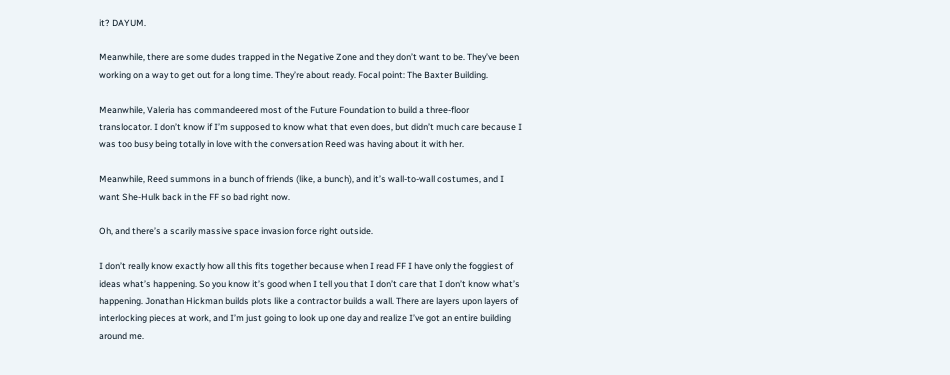it? DAYUM.

Meanwhile, there are some dudes trapped in the Negative Zone and they don’t want to be. They’ve been working on a way to get out for a long time. They’re about ready. Focal point: The Baxter Building.

Meanwhile, Valeria has commandeered most of the Future Foundation to build a three-floor translocator. I don’t know if I’m supposed to know what that even does, but didn’t much care because I was too busy being totally in love with the conversation Reed was having about it with her.

Meanwhile, Reed summons in a bunch of friends (like, a bunch), and it’s wall-to-wall costumes, and I want She-Hulk back in the FF so bad right now.

Oh, and there’s a scarily massive space invasion force right outside.

I don’t really know exactly how all this fits together because when I read FF I have only the foggiest of ideas what’s happening. So you know it’s good when I tell you that I don’t care that I don’t know what’s happening. Jonathan Hickman builds plots like a contractor builds a wall. There are layers upon layers of interlocking pieces at work, and I’m just going to look up one day and realize I’ve got an entire building around me.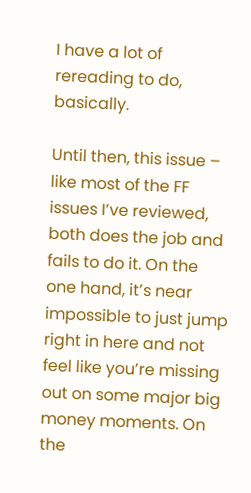I have a lot of rereading to do, basically.

Until then, this issue – like most of the FF issues I’ve reviewed, both does the job and fails to do it. On the one hand, it’s near impossible to just jump right in here and not feel like you’re missing out on some major big money moments. On the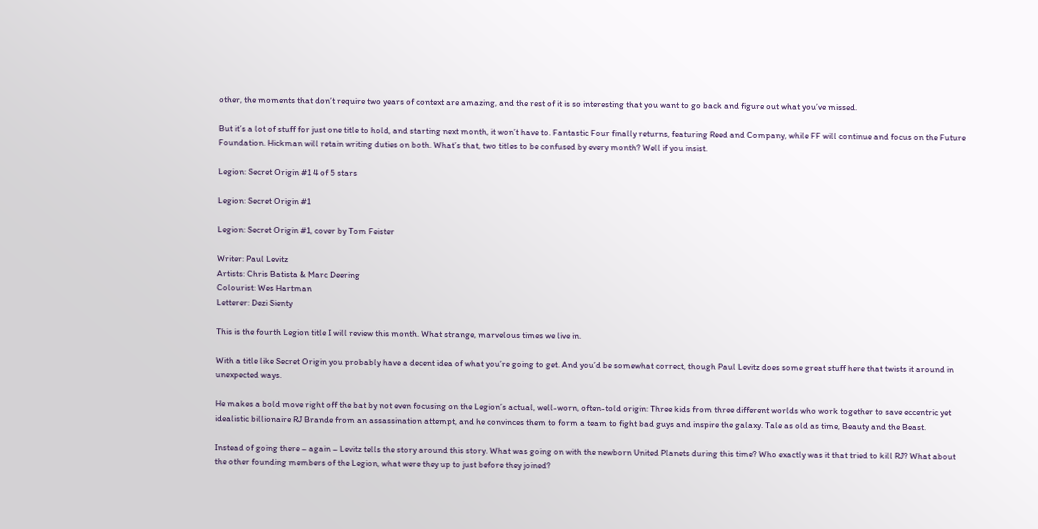other, the moments that don’t require two years of context are amazing, and the rest of it is so interesting that you want to go back and figure out what you’ve missed.

But it’s a lot of stuff for just one title to hold, and starting next month, it won’t have to. Fantastic Four finally returns, featuring Reed and Company, while FF will continue and focus on the Future Foundation. Hickman will retain writing duties on both. What’s that, two titles to be confused by every month? Well if you insist.

Legion: Secret Origin #1 4 of 5 stars

Legion: Secret Origin #1

Legion: Secret Origin #1, cover by Tom Feister

Writer: Paul Levitz
Artists: Chris Batista & Marc Deering
Colourist: Wes Hartman
Letterer: Dezi Sienty

This is the fourth Legion title I will review this month. What strange, marvelous times we live in.

With a title like Secret Origin you probably have a decent idea of what you’re going to get. And you’d be somewhat correct, though Paul Levitz does some great stuff here that twists it around in unexpected ways.

He makes a bold move right off the bat by not even focusing on the Legion’s actual, well-worn, often-told origin: Three kids from three different worlds who work together to save eccentric yet idealistic billionaire RJ Brande from an assassination attempt, and he convinces them to form a team to fight bad guys and inspire the galaxy. Tale as old as time, Beauty and the Beast.

Instead of going there – again – Levitz tells the story around this story. What was going on with the newborn United Planets during this time? Who exactly was it that tried to kill RJ? What about the other founding members of the Legion, what were they up to just before they joined?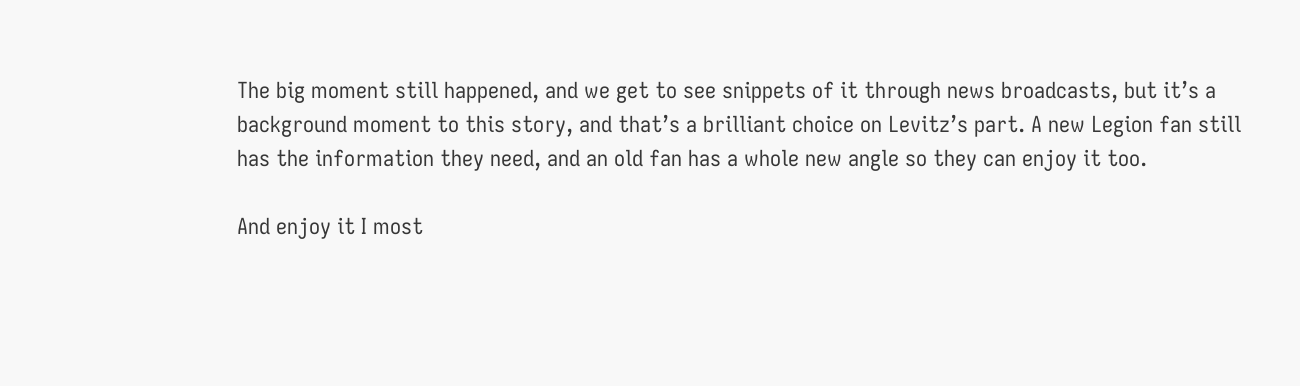The big moment still happened, and we get to see snippets of it through news broadcasts, but it’s a background moment to this story, and that’s a brilliant choice on Levitz’s part. A new Legion fan still has the information they need, and an old fan has a whole new angle so they can enjoy it too.

And enjoy it I most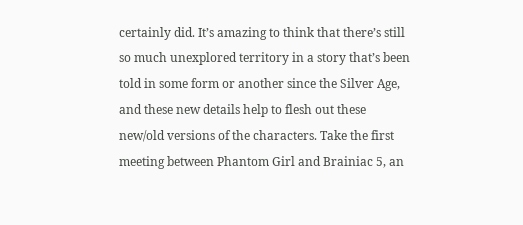certainly did. It’s amazing to think that there’s still so much unexplored territory in a story that’s been told in some form or another since the Silver Age, and these new details help to flesh out these new/old versions of the characters. Take the first meeting between Phantom Girl and Brainiac 5, an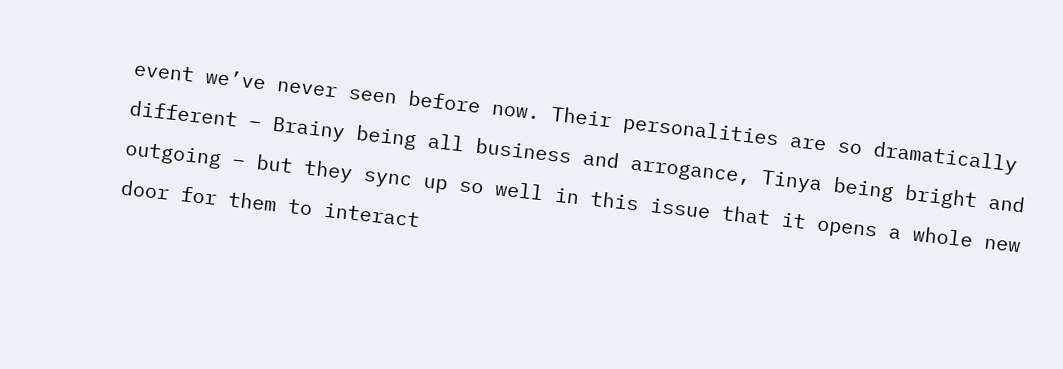event we’ve never seen before now. Their personalities are so dramatically different – Brainy being all business and arrogance, Tinya being bright and outgoing – but they sync up so well in this issue that it opens a whole new door for them to interact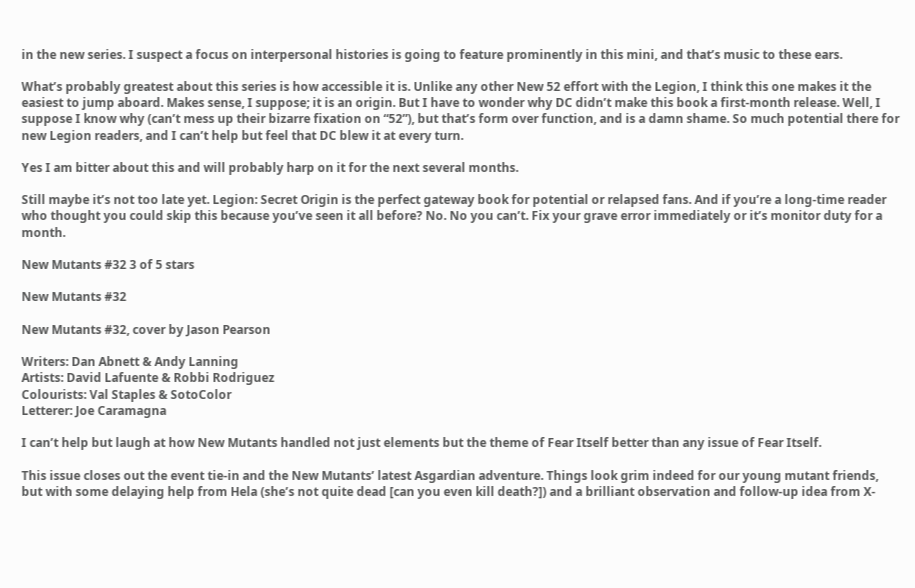in the new series. I suspect a focus on interpersonal histories is going to feature prominently in this mini, and that’s music to these ears.

What’s probably greatest about this series is how accessible it is. Unlike any other New 52 effort with the Legion, I think this one makes it the easiest to jump aboard. Makes sense, I suppose; it is an origin. But I have to wonder why DC didn’t make this book a first-month release. Well, I suppose I know why (can’t mess up their bizarre fixation on “52”), but that’s form over function, and is a damn shame. So much potential there for new Legion readers, and I can’t help but feel that DC blew it at every turn.

Yes I am bitter about this and will probably harp on it for the next several months.

Still maybe it’s not too late yet. Legion: Secret Origin is the perfect gateway book for potential or relapsed fans. And if you’re a long-time reader who thought you could skip this because you’ve seen it all before? No. No you can’t. Fix your grave error immediately or it’s monitor duty for a month.

New Mutants #32 3 of 5 stars

New Mutants #32

New Mutants #32, cover by Jason Pearson

Writers: Dan Abnett & Andy Lanning
Artists: David Lafuente & Robbi Rodriguez
Colourists: Val Staples & SotoColor
Letterer: Joe Caramagna

I can’t help but laugh at how New Mutants handled not just elements but the theme of Fear Itself better than any issue of Fear Itself.

This issue closes out the event tie-in and the New Mutants’ latest Asgardian adventure. Things look grim indeed for our young mutant friends, but with some delaying help from Hela (she’s not quite dead [can you even kill death?]) and a brilliant observation and follow-up idea from X-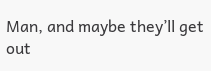Man, and maybe they’ll get out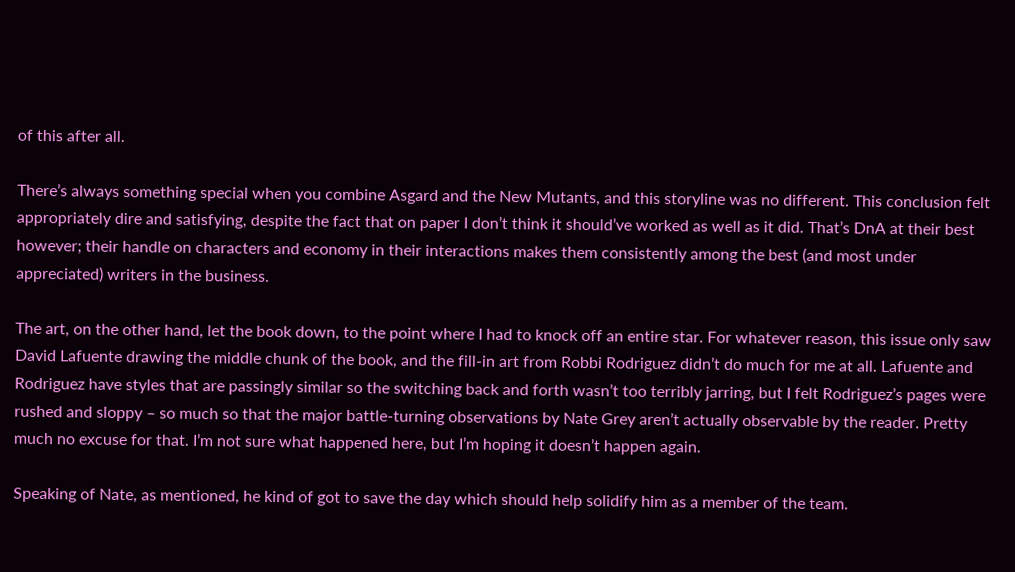of this after all.

There’s always something special when you combine Asgard and the New Mutants, and this storyline was no different. This conclusion felt appropriately dire and satisfying, despite the fact that on paper I don’t think it should’ve worked as well as it did. That’s DnA at their best however; their handle on characters and economy in their interactions makes them consistently among the best (and most under appreciated) writers in the business.

The art, on the other hand, let the book down, to the point where I had to knock off an entire star. For whatever reason, this issue only saw David Lafuente drawing the middle chunk of the book, and the fill-in art from Robbi Rodriguez didn’t do much for me at all. Lafuente and Rodriguez have styles that are passingly similar so the switching back and forth wasn’t too terribly jarring, but I felt Rodriguez’s pages were rushed and sloppy – so much so that the major battle-turning observations by Nate Grey aren’t actually observable by the reader. Pretty much no excuse for that. I’m not sure what happened here, but I’m hoping it doesn’t happen again.

Speaking of Nate, as mentioned, he kind of got to save the day which should help solidify him as a member of the team.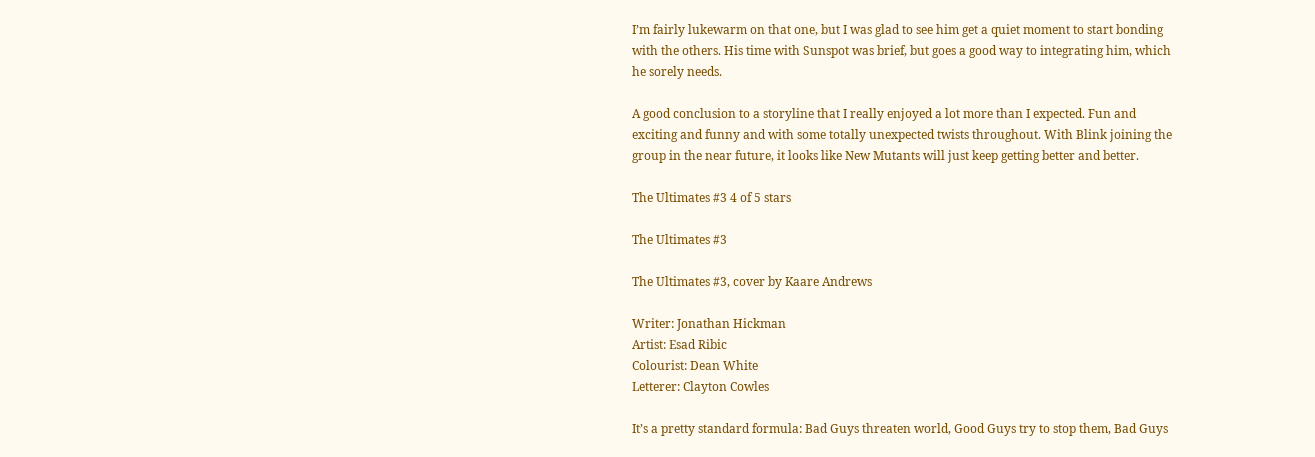I’m fairly lukewarm on that one, but I was glad to see him get a quiet moment to start bonding with the others. His time with Sunspot was brief, but goes a good way to integrating him, which he sorely needs.

A good conclusion to a storyline that I really enjoyed a lot more than I expected. Fun and exciting and funny and with some totally unexpected twists throughout. With Blink joining the group in the near future, it looks like New Mutants will just keep getting better and better.

The Ultimates #3 4 of 5 stars

The Ultimates #3

The Ultimates #3, cover by Kaare Andrews

Writer: Jonathan Hickman
Artist: Esad Ribic
Colourist: Dean White
Letterer: Clayton Cowles

It’s a pretty standard formula: Bad Guys threaten world, Good Guys try to stop them, Bad Guys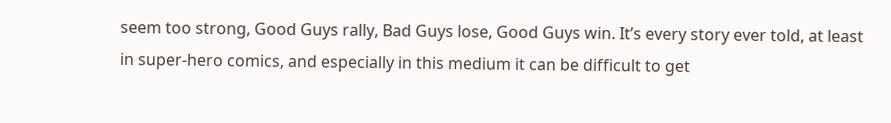seem too strong, Good Guys rally, Bad Guys lose, Good Guys win. It’s every story ever told, at least in super-hero comics, and especially in this medium it can be difficult to get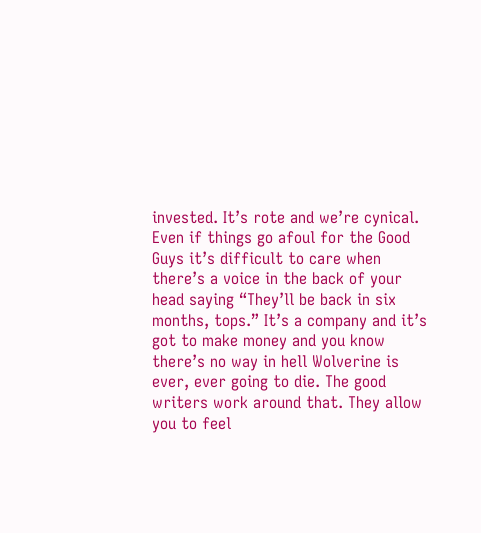invested. It’s rote and we’re cynical. Even if things go afoul for the Good Guys it’s difficult to care when there’s a voice in the back of your head saying “They’ll be back in six months, tops.” It’s a company and it’s got to make money and you know there’s no way in hell Wolverine is ever, ever going to die. The good writers work around that. They allow you to feel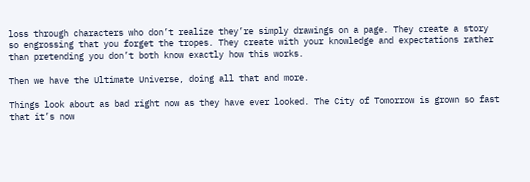loss through characters who don’t realize they’re simply drawings on a page. They create a story so engrossing that you forget the tropes. They create with your knowledge and expectations rather than pretending you don’t both know exactly how this works.

Then we have the Ultimate Universe, doing all that and more.

Things look about as bad right now as they have ever looked. The City of Tomorrow is grown so fast that it’s now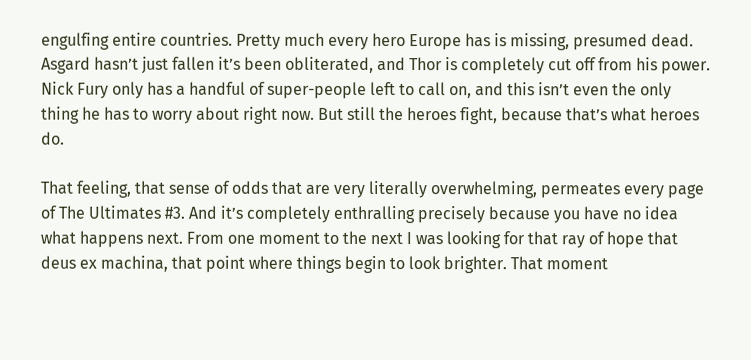engulfing entire countries. Pretty much every hero Europe has is missing, presumed dead. Asgard hasn’t just fallen it’s been obliterated, and Thor is completely cut off from his power. Nick Fury only has a handful of super-people left to call on, and this isn’t even the only thing he has to worry about right now. But still the heroes fight, because that’s what heroes do.

That feeling, that sense of odds that are very literally overwhelming, permeates every page of The Ultimates #3. And it’s completely enthralling precisely because you have no idea what happens next. From one moment to the next I was looking for that ray of hope that deus ex machina, that point where things begin to look brighter. That moment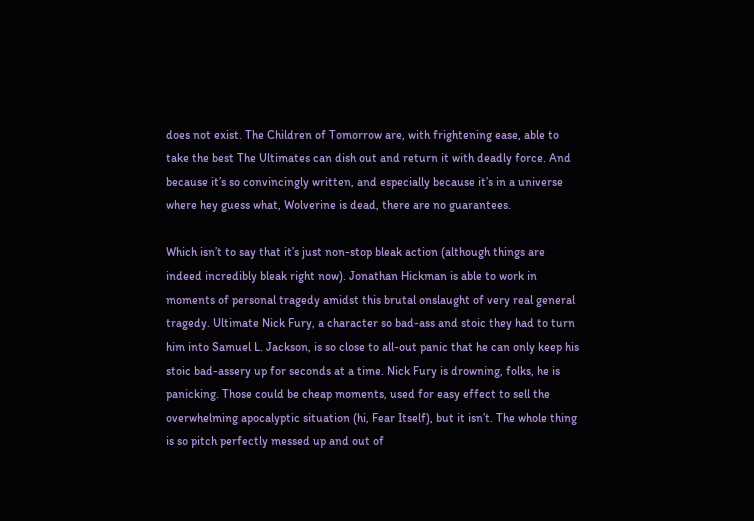does not exist. The Children of Tomorrow are, with frightening ease, able to take the best The Ultimates can dish out and return it with deadly force. And because it’s so convincingly written, and especially because it’s in a universe where hey guess what, Wolverine is dead, there are no guarantees.

Which isn’t to say that it’s just non-stop bleak action (although things are indeed incredibly bleak right now). Jonathan Hickman is able to work in moments of personal tragedy amidst this brutal onslaught of very real general tragedy. Ultimate Nick Fury, a character so bad-ass and stoic they had to turn him into Samuel L. Jackson, is so close to all-out panic that he can only keep his stoic bad-assery up for seconds at a time. Nick Fury is drowning, folks, he is panicking. Those could be cheap moments, used for easy effect to sell the overwhelming apocalyptic situation (hi, Fear Itself), but it isn’t. The whole thing is so pitch perfectly messed up and out of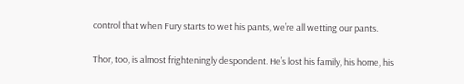control that when Fury starts to wet his pants, we’re all wetting our pants.

Thor, too, is almost frighteningly despondent. He’s lost his family, his home, his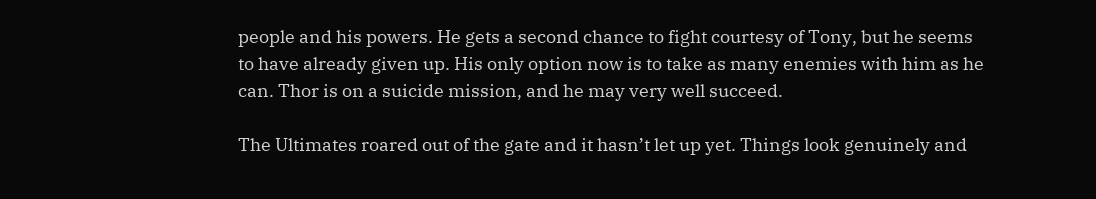people and his powers. He gets a second chance to fight courtesy of Tony, but he seems to have already given up. His only option now is to take as many enemies with him as he can. Thor is on a suicide mission, and he may very well succeed.

The Ultimates roared out of the gate and it hasn’t let up yet. Things look genuinely and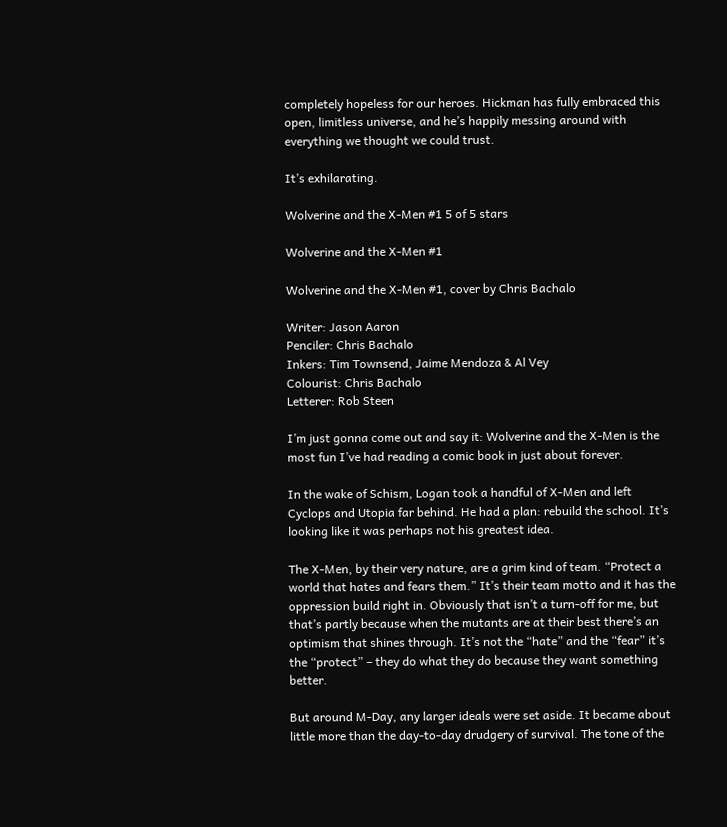completely hopeless for our heroes. Hickman has fully embraced this open, limitless universe, and he’s happily messing around with everything we thought we could trust.

It’s exhilarating.

Wolverine and the X-Men #1 5 of 5 stars

Wolverine and the X-Men #1

Wolverine and the X-Men #1, cover by Chris Bachalo

Writer: Jason Aaron
Penciler: Chris Bachalo
Inkers: Tim Townsend, Jaime Mendoza & Al Vey
Colourist: Chris Bachalo
Letterer: Rob Steen

I’m just gonna come out and say it: Wolverine and the X-Men is the most fun I’ve had reading a comic book in just about forever.

In the wake of Schism, Logan took a handful of X-Men and left Cyclops and Utopia far behind. He had a plan: rebuild the school. It’s looking like it was perhaps not his greatest idea.

The X-Men, by their very nature, are a grim kind of team. “Protect a world that hates and fears them.” It’s their team motto and it has the oppression build right in. Obviously that isn’t a turn-off for me, but that’s partly because when the mutants are at their best there’s an optimism that shines through. It’s not the “hate” and the “fear” it’s the “protect” – they do what they do because they want something better.

But around M-Day, any larger ideals were set aside. It became about little more than the day-to-day drudgery of survival. The tone of the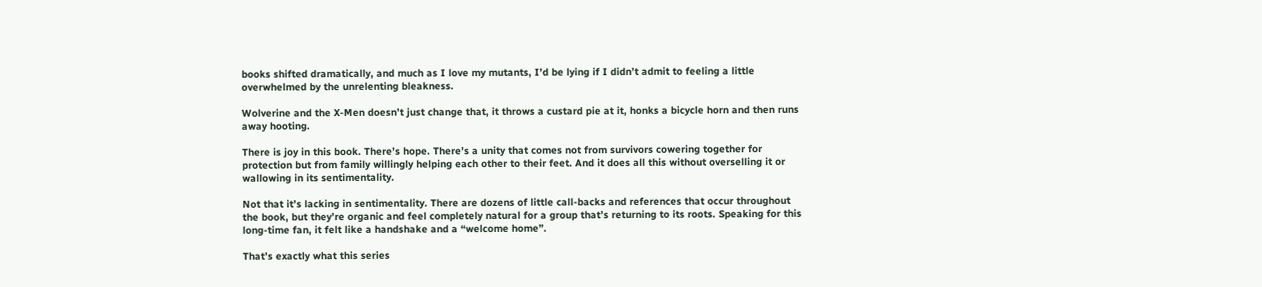books shifted dramatically, and much as I love my mutants, I’d be lying if I didn’t admit to feeling a little overwhelmed by the unrelenting bleakness.

Wolverine and the X-Men doesn’t just change that, it throws a custard pie at it, honks a bicycle horn and then runs away hooting.

There is joy in this book. There’s hope. There’s a unity that comes not from survivors cowering together for protection but from family willingly helping each other to their feet. And it does all this without overselling it or wallowing in its sentimentality.

Not that it’s lacking in sentimentality. There are dozens of little call-backs and references that occur throughout the book, but they’re organic and feel completely natural for a group that’s returning to its roots. Speaking for this long-time fan, it felt like a handshake and a “welcome home”.

That’s exactly what this series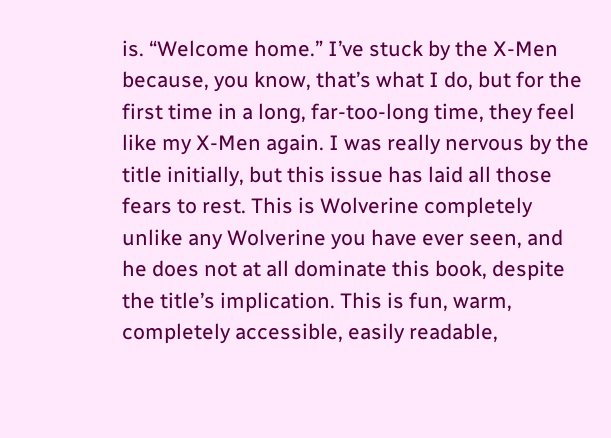is. “Welcome home.” I’ve stuck by the X-Men because, you know, that’s what I do, but for the first time in a long, far-too-long time, they feel like my X-Men again. I was really nervous by the title initially, but this issue has laid all those fears to rest. This is Wolverine completely unlike any Wolverine you have ever seen, and he does not at all dominate this book, despite the title’s implication. This is fun, warm, completely accessible, easily readable,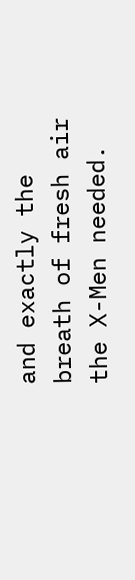and exactly the breath of fresh air the X-Men needed.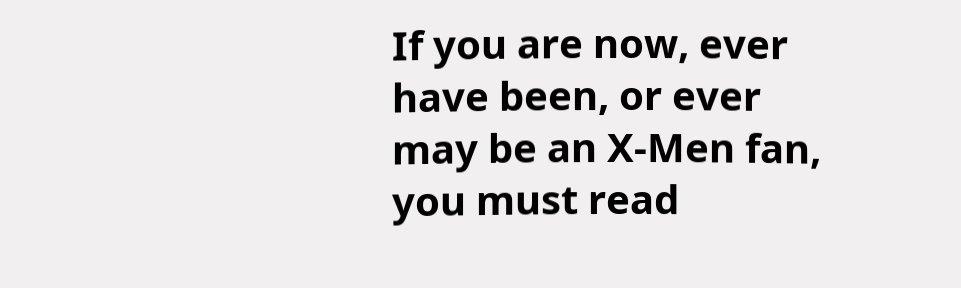If you are now, ever have been, or ever may be an X-Men fan, you must read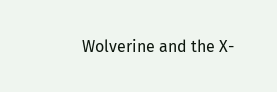Wolverine and the X-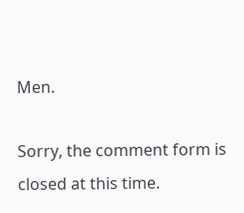Men.

Sorry, the comment form is closed at this time.